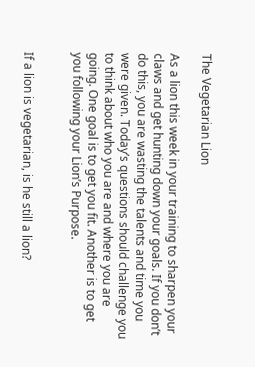The Vegetarian Lion

As a lion this week in your training to sharpen your claws and get hunting down your goals. If you don’t do this, you are wasting the talents and time you were given. Today’s questions should challenge you to think about who you are and where you are going. One goal is to get you fit. Another is to get you following your Lion’s Purpose.


If a lion is vegetarian, is he still a lion?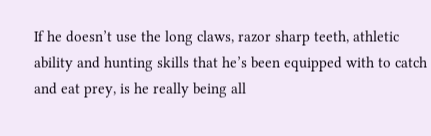If he doesn’t use the long claws, razor sharp teeth, athletic ability and hunting skills that he’s been equipped with to catch and eat prey, is he really being all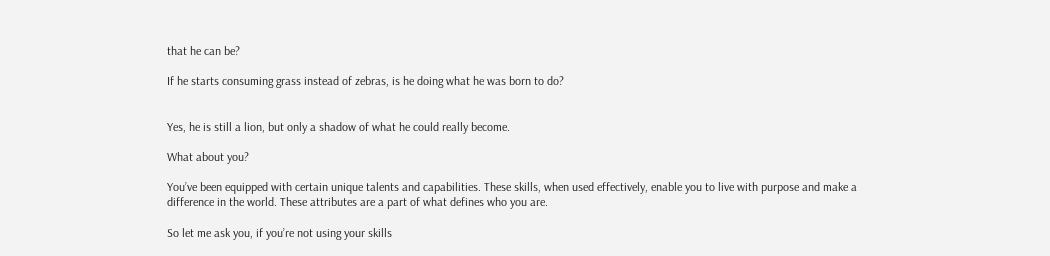that he can be?

If he starts consuming grass instead of zebras, is he doing what he was born to do?


Yes, he is still a lion, but only a shadow of what he could really become.

What about you?

You’ve been equipped with certain unique talents and capabilities. These skills, when used effectively, enable you to live with purpose and make a difference in the world. These attributes are a part of what defines who you are.

So let me ask you, if you’re not using your skills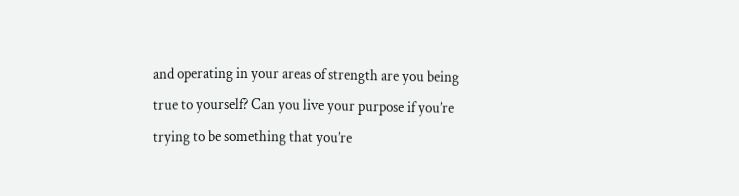and operating in your areas of strength are you being true to yourself? Can you live your purpose if you’re trying to be something that you’re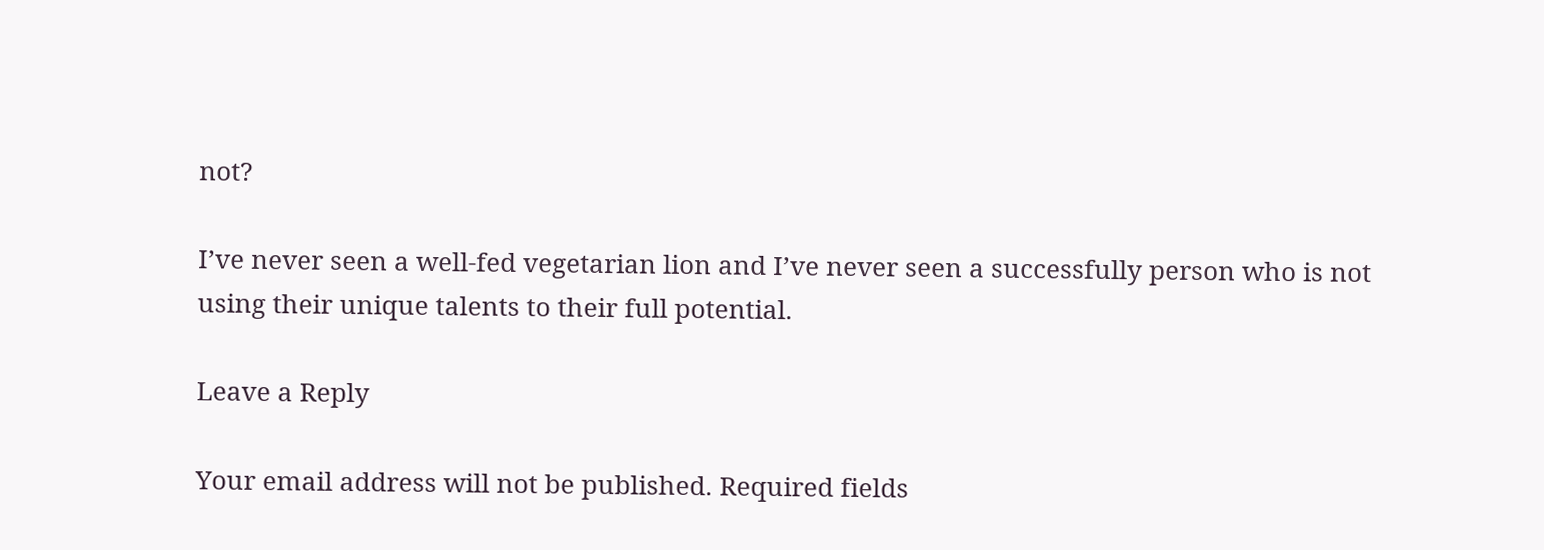not?

I’ve never seen a well-fed vegetarian lion and I’ve never seen a successfully person who is not using their unique talents to their full potential.

Leave a Reply

Your email address will not be published. Required fields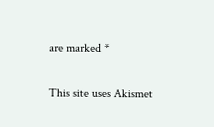are marked *

This site uses Akismet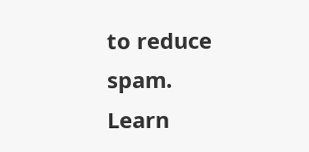to reduce spam. Learn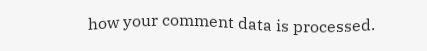how your comment data is processed.